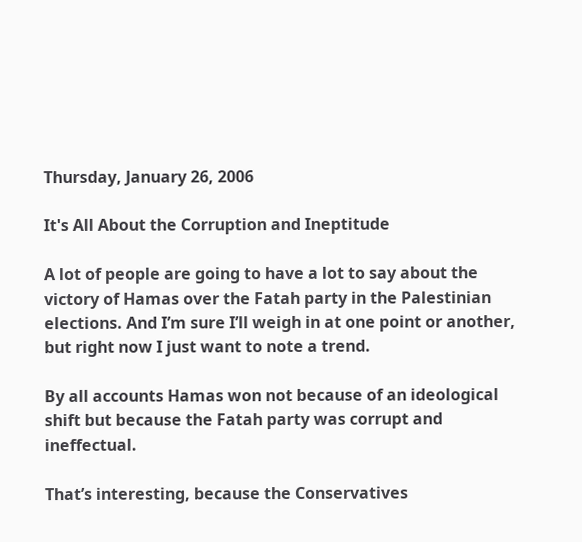Thursday, January 26, 2006

It's All About the Corruption and Ineptitude

A lot of people are going to have a lot to say about the victory of Hamas over the Fatah party in the Palestinian elections. And I’m sure I’ll weigh in at one point or another, but right now I just want to note a trend.

By all accounts Hamas won not because of an ideological shift but because the Fatah party was corrupt and ineffectual.

That’s interesting, because the Conservatives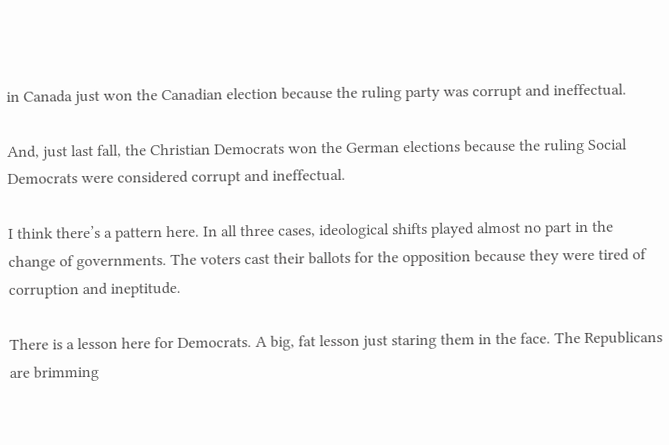in Canada just won the Canadian election because the ruling party was corrupt and ineffectual.

And, just last fall, the Christian Democrats won the German elections because the ruling Social Democrats were considered corrupt and ineffectual.

I think there’s a pattern here. In all three cases, ideological shifts played almost no part in the change of governments. The voters cast their ballots for the opposition because they were tired of corruption and ineptitude.

There is a lesson here for Democrats. A big, fat lesson just staring them in the face. The Republicans are brimming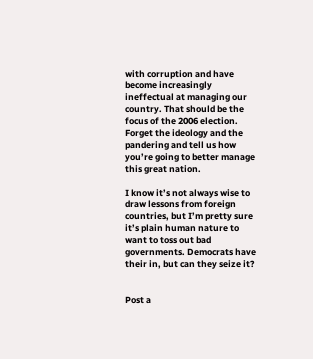with corruption and have become increasingly ineffectual at managing our country. That should be the focus of the 2006 election. Forget the ideology and the pandering and tell us how you’re going to better manage this great nation.

I know it’s not always wise to draw lessons from foreign countries, but I’m pretty sure it’s plain human nature to want to toss out bad governments. Democrats have their in, but can they seize it?


Post a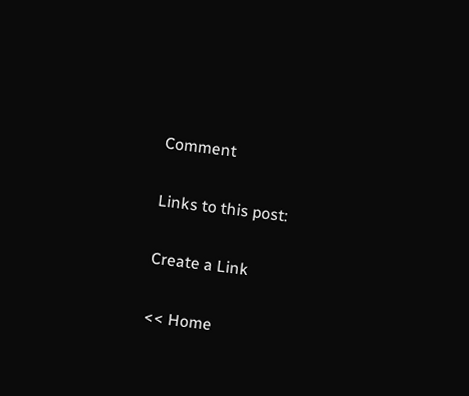Comment

Links to this post:

Create a Link

<< Home